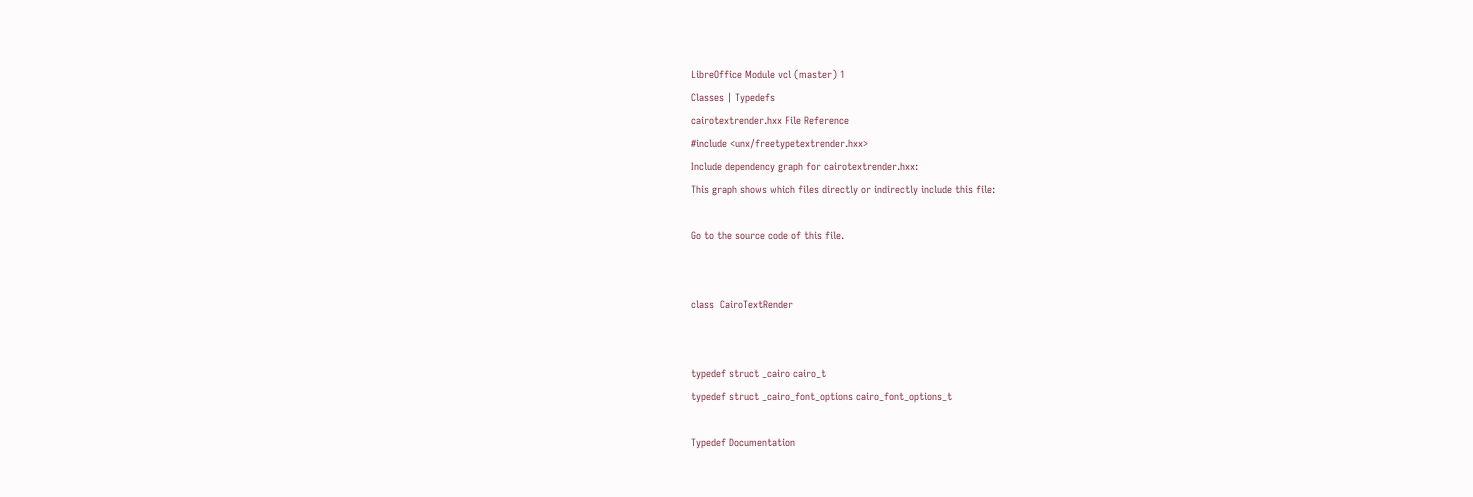LibreOffice Module vcl (master) 1
Classes | Typedefs
cairotextrender.hxx File Reference
#include <unx/freetypetextrender.hxx>
Include dependency graph for cairotextrender.hxx:
This graph shows which files directly or indirectly include this file:

Go to the source code of this file.


class  CairoTextRender


typedef struct _cairo cairo_t
typedef struct _cairo_font_options cairo_font_options_t

Typedef Documentation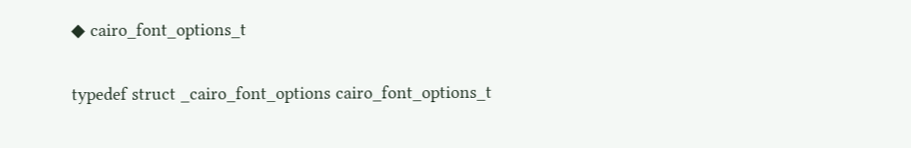◆ cairo_font_options_t

typedef struct _cairo_font_options cairo_font_options_t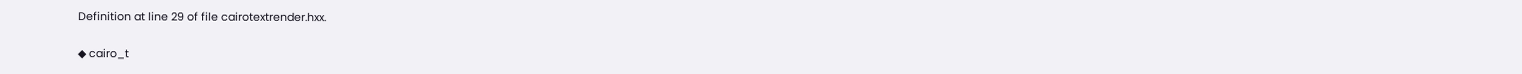Definition at line 29 of file cairotextrender.hxx.

◆ cairo_t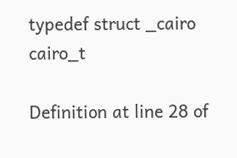typedef struct _cairo cairo_t

Definition at line 28 of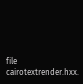file cairotextrender.hxx.